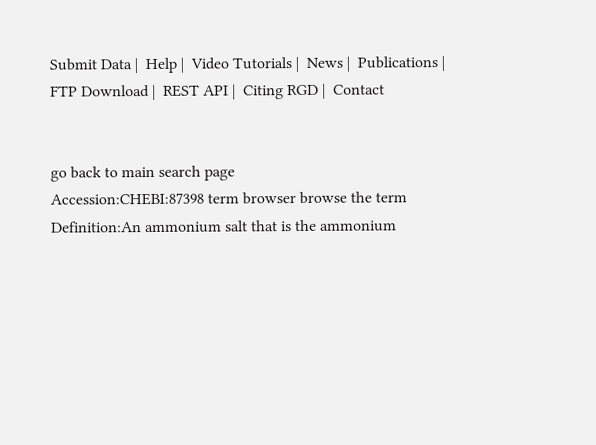Submit Data |  Help |  Video Tutorials |  News |  Publications |  FTP Download |  REST API |  Citing RGD |  Contact


go back to main search page
Accession:CHEBI:87398 term browser browse the term
Definition:An ammonium salt that is the ammonium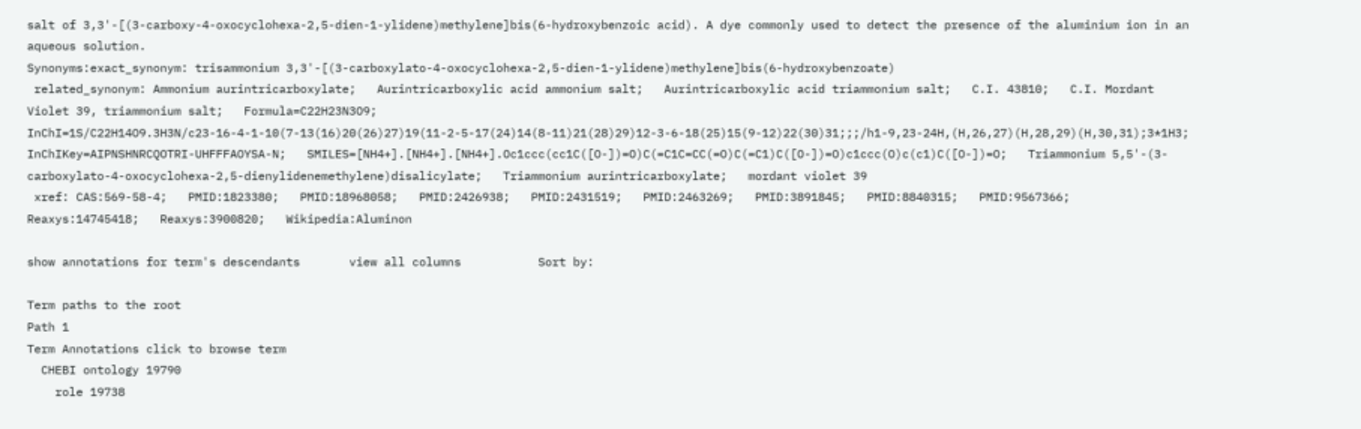salt of 3,3'-[(3-carboxy-4-oxocyclohexa-2,5-dien-1-ylidene)methylene]bis(6-hydroxybenzoic acid). A dye commonly used to detect the presence of the aluminium ion in an aqueous solution.
Synonyms:exact_synonym: trisammonium 3,3'-[(3-carboxylato-4-oxocyclohexa-2,5-dien-1-ylidene)methylene]bis(6-hydroxybenzoate)
 related_synonym: Ammonium aurintricarboxylate;   Aurintricarboxylic acid ammonium salt;   Aurintricarboxylic acid triammonium salt;   C.I. 43810;   C.I. Mordant Violet 39, triammonium salt;   Formula=C22H23N3O9;   InChI=1S/C22H14O9.3H3N/c23-16-4-1-10(7-13(16)20(26)27)19(11-2-5-17(24)14(8-11)21(28)29)12-3-6-18(25)15(9-12)22(30)31;;;/h1-9,23-24H,(H,26,27)(H,28,29)(H,30,31);3*1H3;   InChIKey=AIPNSHNRCQOTRI-UHFFFAOYSA-N;   SMILES=[NH4+].[NH4+].[NH4+].Oc1ccc(cc1C([O-])=O)C(=C1C=CC(=O)C(=C1)C([O-])=O)c1ccc(O)c(c1)C([O-])=O;   Triammonium 5,5'-(3-carboxylato-4-oxocyclohexa-2,5-dienylidenemethylene)disalicylate;   Triammonium aurintricarboxylate;   mordant violet 39
 xref: CAS:569-58-4;   PMID:1823380;   PMID:18968058;   PMID:2426938;   PMID:2431519;   PMID:2463269;   PMID:3891845;   PMID:8840315;   PMID:9567366;   Reaxys:14745418;   Reaxys:3900820;   Wikipedia:Aluminon

show annotations for term's descendants       view all columns           Sort by:

Term paths to the root
Path 1
Term Annotations click to browse term
  CHEBI ontology 19790
    role 19738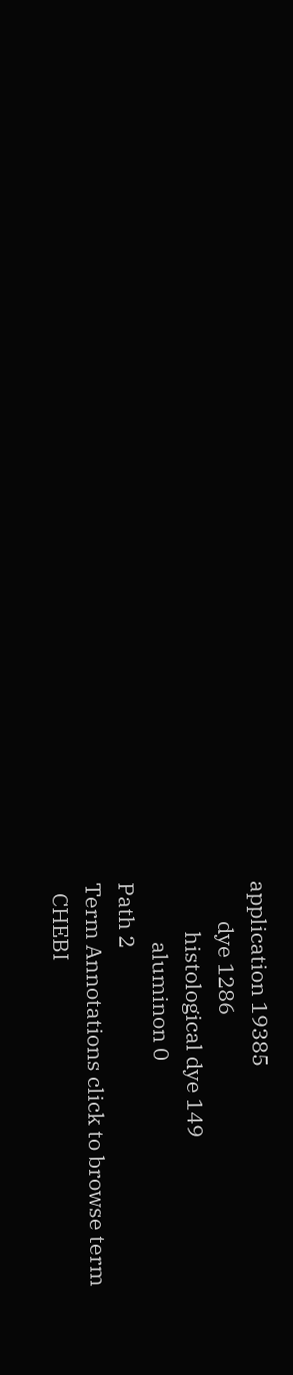application 19385
        dye 1286
          histological dye 149
            aluminon 0
Path 2
Term Annotations click to browse term
  CHEBI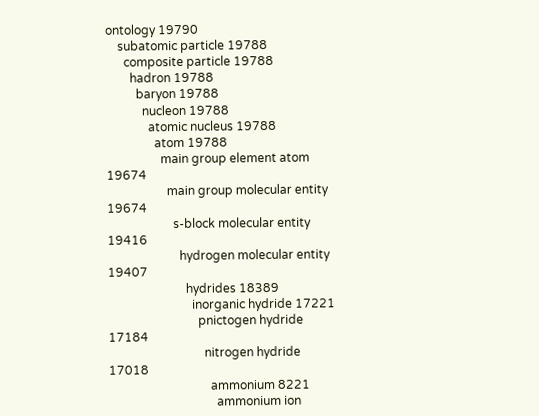ontology 19790
    subatomic particle 19788
      composite particle 19788
        hadron 19788
          baryon 19788
            nucleon 19788
              atomic nucleus 19788
                atom 19788
                  main group element atom 19674
                    main group molecular entity 19674
                      s-block molecular entity 19416
                        hydrogen molecular entity 19407
                          hydrides 18389
                            inorganic hydride 17221
                              pnictogen hydride 17184
                                nitrogen hydride 17018
                                  ammonium 8221
                                    ammonium ion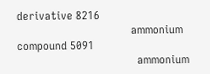derivative 8216
                                      ammonium compound 5091
                                        ammonium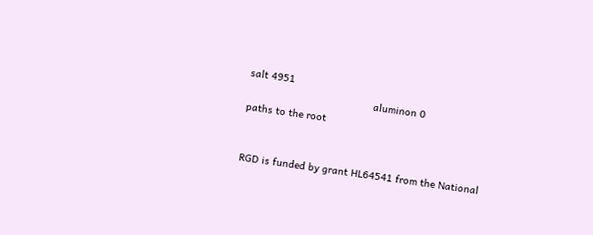salt 4951
                                          aluminon 0
paths to the root


RGD is funded by grant HL64541 from the National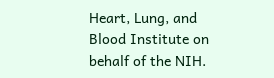Heart, Lung, and Blood Institute on behalf of the NIH.